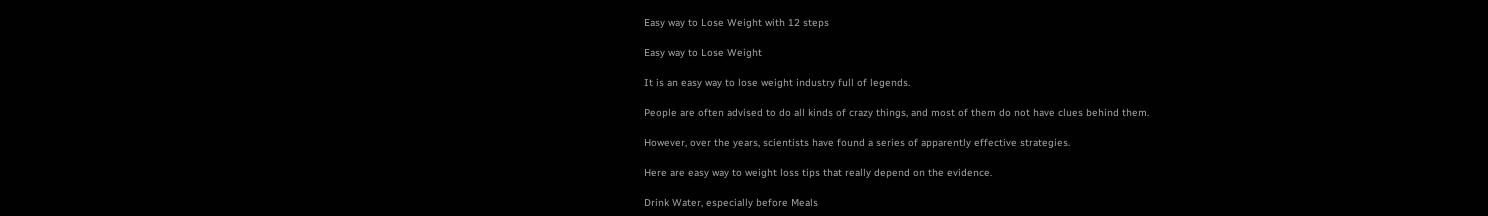Easy way to Lose Weight with 12 steps

Easy way to Lose Weight

It is an easy way to lose weight industry full of legends.

People are often advised to do all kinds of crazy things, and most of them do not have clues behind them.

However, over the years, scientists have found a series of apparently effective strategies.

Here are easy way to weight loss tips that really depend on the evidence.

Drink Water, especially before Meals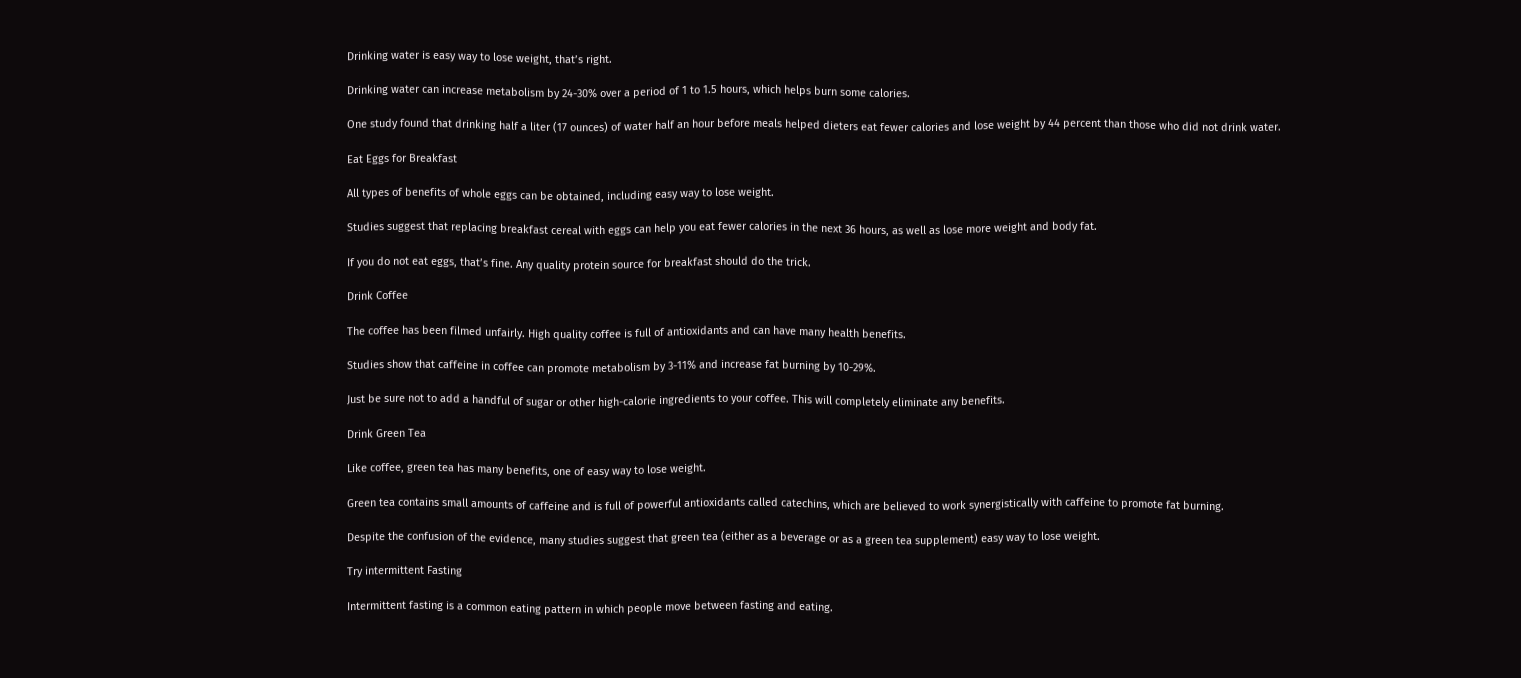Drinking water is easy way to lose weight, that’s right.

Drinking water can increase metabolism by 24-30% over a period of 1 to 1.5 hours, which helps burn some calories.

One study found that drinking half a liter (17 ounces) of water half an hour before meals helped dieters eat fewer calories and lose weight by 44 percent than those who did not drink water.

Eat Eggs for Breakfast

All types of benefits of whole eggs can be obtained, including easy way to lose weight.

Studies suggest that replacing breakfast cereal with eggs can help you eat fewer calories in the next 36 hours, as well as lose more weight and body fat.

If you do not eat eggs, that’s fine. Any quality protein source for breakfast should do the trick.

Drink Coffee

The coffee has been filmed unfairly. High quality coffee is full of antioxidants and can have many health benefits.

Studies show that caffeine in coffee can promote metabolism by 3-11% and increase fat burning by 10-29%.

Just be sure not to add a handful of sugar or other high-calorie ingredients to your coffee. This will completely eliminate any benefits.

Drink Green Tea

Like coffee, green tea has many benefits, one of easy way to lose weight.

Green tea contains small amounts of caffeine and is full of powerful antioxidants called catechins, which are believed to work synergistically with caffeine to promote fat burning.

Despite the confusion of the evidence, many studies suggest that green tea (either as a beverage or as a green tea supplement) easy way to lose weight.

Try intermittent Fasting

Intermittent fasting is a common eating pattern in which people move between fasting and eating.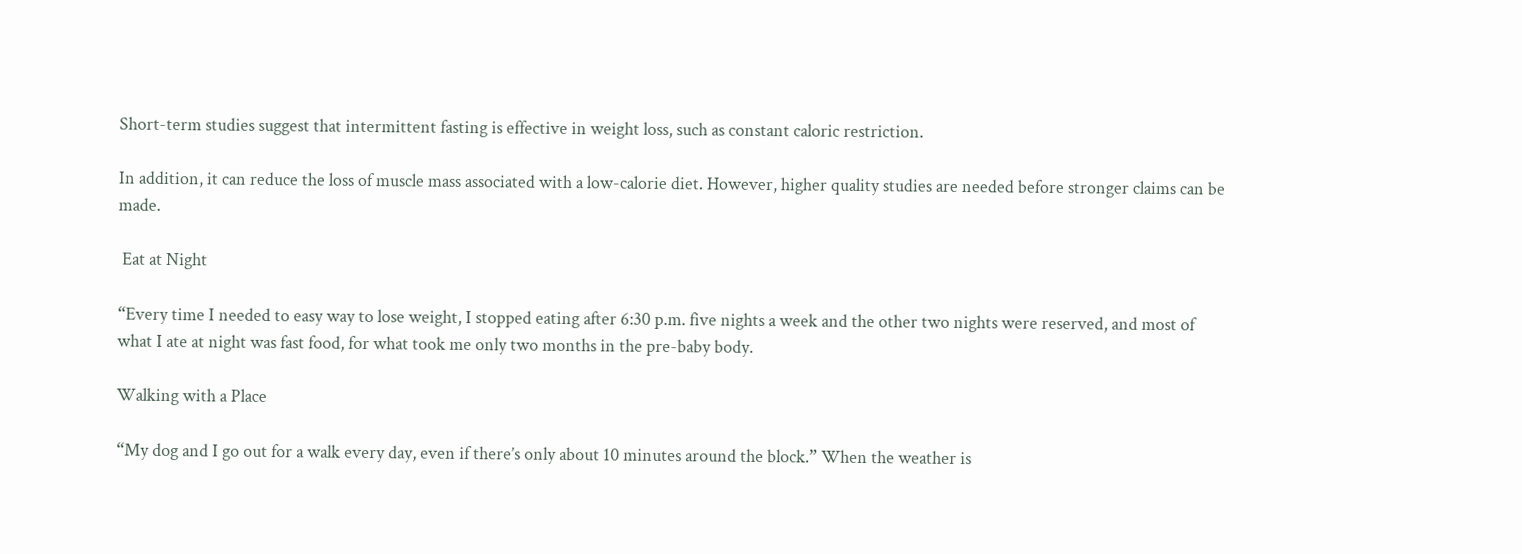Short-term studies suggest that intermittent fasting is effective in weight loss, such as constant caloric restriction.

In addition, it can reduce the loss of muscle mass associated with a low-calorie diet. However, higher quality studies are needed before stronger claims can be made.

 Eat at Night

“Every time I needed to easy way to lose weight, I stopped eating after 6:30 p.m. five nights a week and the other two nights were reserved, and most of what I ate at night was fast food, for what took me only two months in the pre-baby body.

Walking with a Place

“My dog and I go out for a walk every day, even if there’s only about 10 minutes around the block.” When the weather is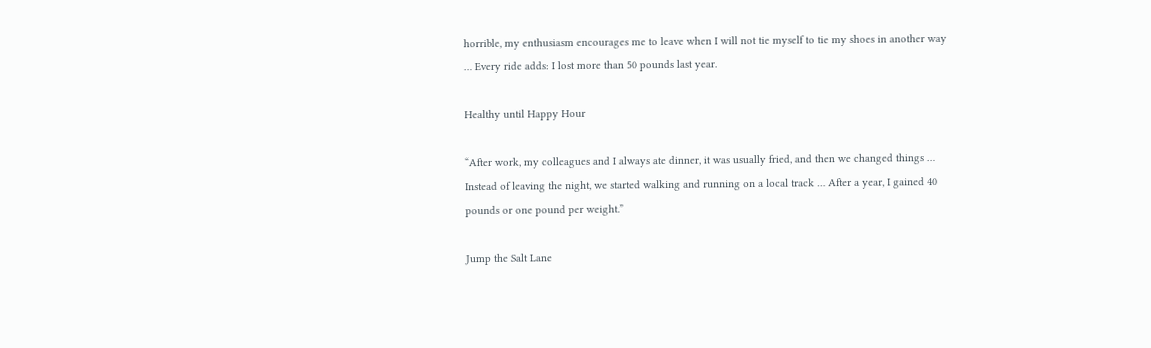horrible, my enthusiasm encourages me to leave when I will not tie myself to tie my shoes in another way … Every ride adds: I lost more than 50 pounds last year.

Healthy until Happy Hour

“After work, my colleagues and I always ate dinner, it was usually fried, and then we changed things … Instead of leaving the night, we started walking and running on a local track … After a year, I gained 40 pounds or one pound per weight.”

Jump the Salt Lane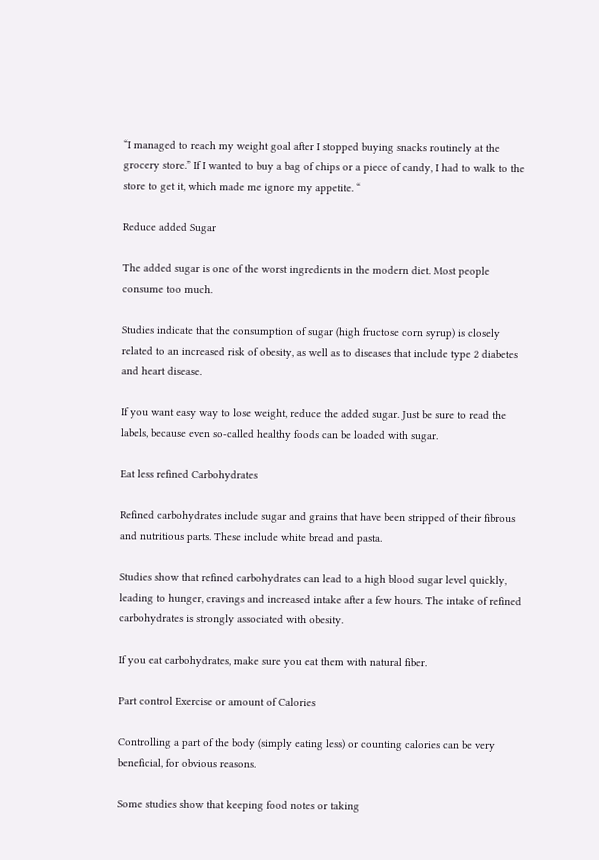“I managed to reach my weight goal after I stopped buying snacks routinely at the grocery store.” If I wanted to buy a bag of chips or a piece of candy, I had to walk to the store to get it, which made me ignore my appetite. “

Reduce added Sugar

The added sugar is one of the worst ingredients in the modern diet. Most people consume too much.

Studies indicate that the consumption of sugar (high fructose corn syrup) is closely related to an increased risk of obesity, as well as to diseases that include type 2 diabetes and heart disease.

If you want easy way to lose weight, reduce the added sugar. Just be sure to read the labels, because even so-called healthy foods can be loaded with sugar.

Eat less refined Carbohydrates

Refined carbohydrates include sugar and grains that have been stripped of their fibrous and nutritious parts. These include white bread and pasta.

Studies show that refined carbohydrates can lead to a high blood sugar level quickly, leading to hunger, cravings and increased intake after a few hours. The intake of refined carbohydrates is strongly associated with obesity.

If you eat carbohydrates, make sure you eat them with natural fiber.

Part control Exercise or amount of Calories

Controlling a part of the body (simply eating less) or counting calories can be very beneficial, for obvious reasons.

Some studies show that keeping food notes or taking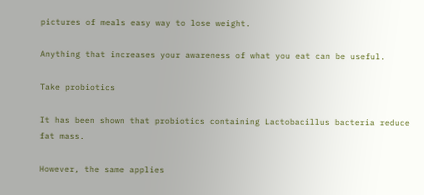pictures of meals easy way to lose weight.

Anything that increases your awareness of what you eat can be useful.

Take probiotics

It has been shown that probiotics containing Lactobacillus bacteria reduce fat mass.

However, the same applies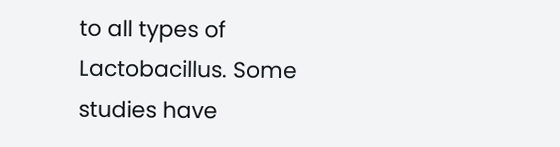to all types of Lactobacillus. Some studies have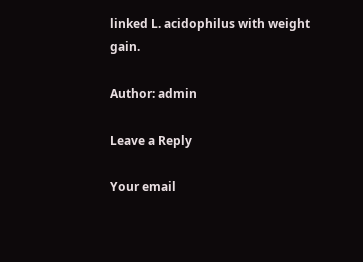linked L. acidophilus with weight gain.

Author: admin

Leave a Reply

Your email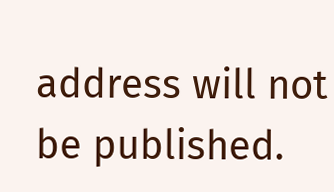address will not be published.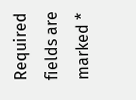Required fields are marked *